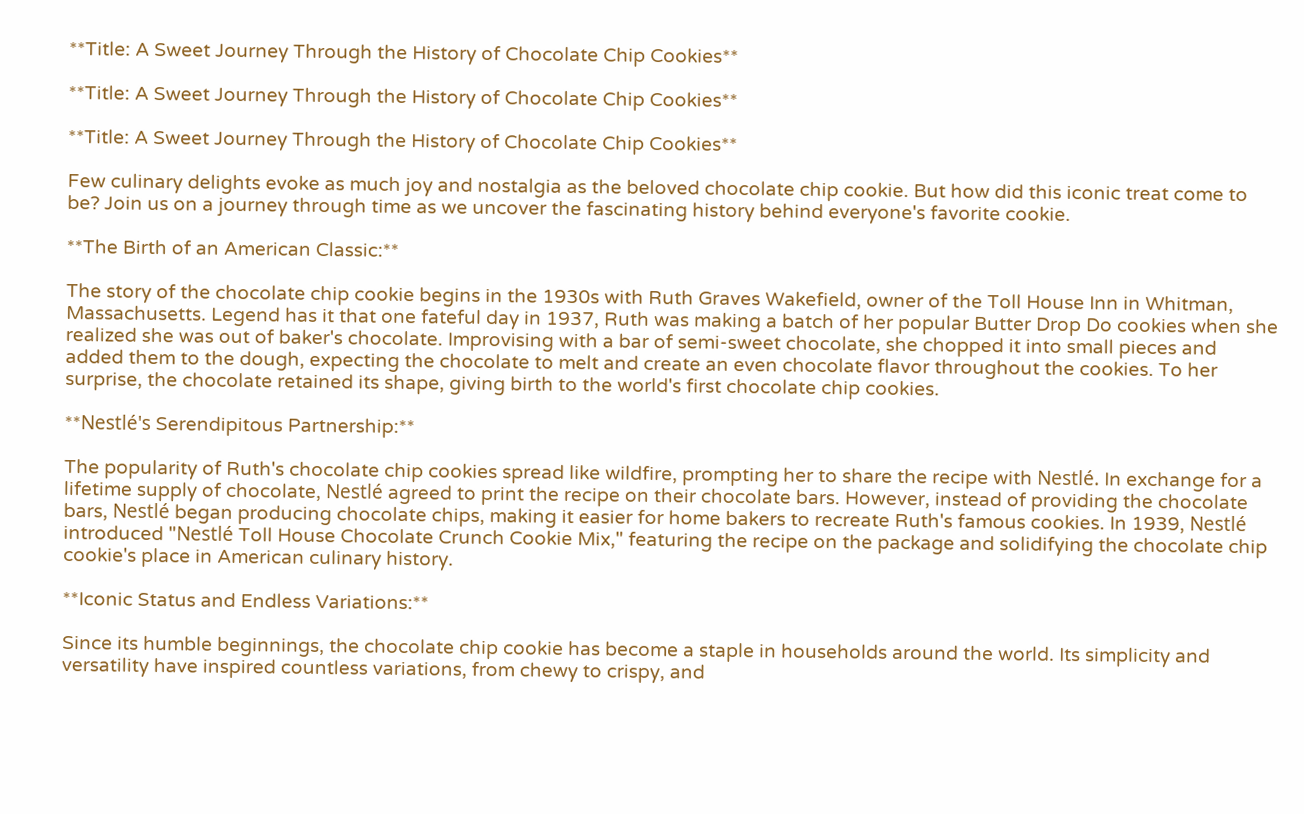**Title: A Sweet Journey Through the History of Chocolate Chip Cookies**

**Title: A Sweet Journey Through the History of Chocolate Chip Cookies**

**Title: A Sweet Journey Through the History of Chocolate Chip Cookies**

Few culinary delights evoke as much joy and nostalgia as the beloved chocolate chip cookie. But how did this iconic treat come to be? Join us on a journey through time as we uncover the fascinating history behind everyone's favorite cookie.

**The Birth of an American Classic:**

The story of the chocolate chip cookie begins in the 1930s with Ruth Graves Wakefield, owner of the Toll House Inn in Whitman, Massachusetts. Legend has it that one fateful day in 1937, Ruth was making a batch of her popular Butter Drop Do cookies when she realized she was out of baker's chocolate. Improvising with a bar of semi-sweet chocolate, she chopped it into small pieces and added them to the dough, expecting the chocolate to melt and create an even chocolate flavor throughout the cookies. To her surprise, the chocolate retained its shape, giving birth to the world's first chocolate chip cookies.

**Nestlé's Serendipitous Partnership:**

The popularity of Ruth's chocolate chip cookies spread like wildfire, prompting her to share the recipe with Nestlé. In exchange for a lifetime supply of chocolate, Nestlé agreed to print the recipe on their chocolate bars. However, instead of providing the chocolate bars, Nestlé began producing chocolate chips, making it easier for home bakers to recreate Ruth's famous cookies. In 1939, Nestlé introduced "Nestlé Toll House Chocolate Crunch Cookie Mix," featuring the recipe on the package and solidifying the chocolate chip cookie's place in American culinary history.

**Iconic Status and Endless Variations:**

Since its humble beginnings, the chocolate chip cookie has become a staple in households around the world. Its simplicity and versatility have inspired countless variations, from chewy to crispy, and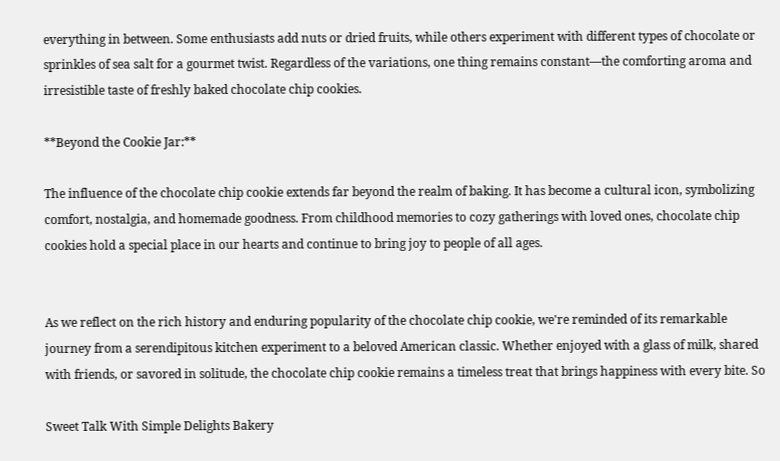everything in between. Some enthusiasts add nuts or dried fruits, while others experiment with different types of chocolate or sprinkles of sea salt for a gourmet twist. Regardless of the variations, one thing remains constant—the comforting aroma and irresistible taste of freshly baked chocolate chip cookies.

**Beyond the Cookie Jar:**

The influence of the chocolate chip cookie extends far beyond the realm of baking. It has become a cultural icon, symbolizing comfort, nostalgia, and homemade goodness. From childhood memories to cozy gatherings with loved ones, chocolate chip cookies hold a special place in our hearts and continue to bring joy to people of all ages.


As we reflect on the rich history and enduring popularity of the chocolate chip cookie, we're reminded of its remarkable journey from a serendipitous kitchen experiment to a beloved American classic. Whether enjoyed with a glass of milk, shared with friends, or savored in solitude, the chocolate chip cookie remains a timeless treat that brings happiness with every bite. So

Sweet Talk With Simple Delights Bakery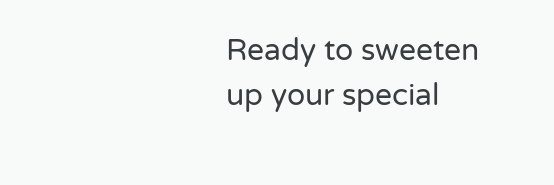Ready to sweeten up your special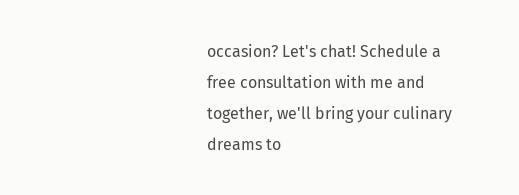occasion? Let's chat! Schedule a free consultation with me and together, we'll bring your culinary dreams to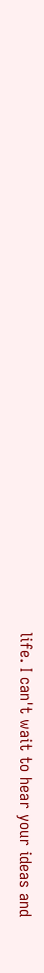life. I can't wait to hear your ideas and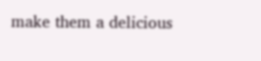make them a delicious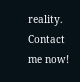reality. Contact me now!